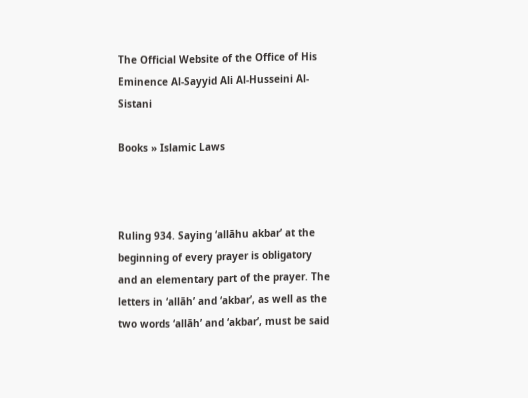The Official Website of the Office of His Eminence Al-Sayyid Ali Al-Husseini Al-Sistani

Books » Islamic Laws



Ruling 934. Saying ‘allāhu akbar’ at the beginning of every prayer is obligatory and an elementary part of the prayer. The letters in ‘allāh’ and ‘akbar’, as well as the two words ‘allāh’ and ‘akbar’, must be said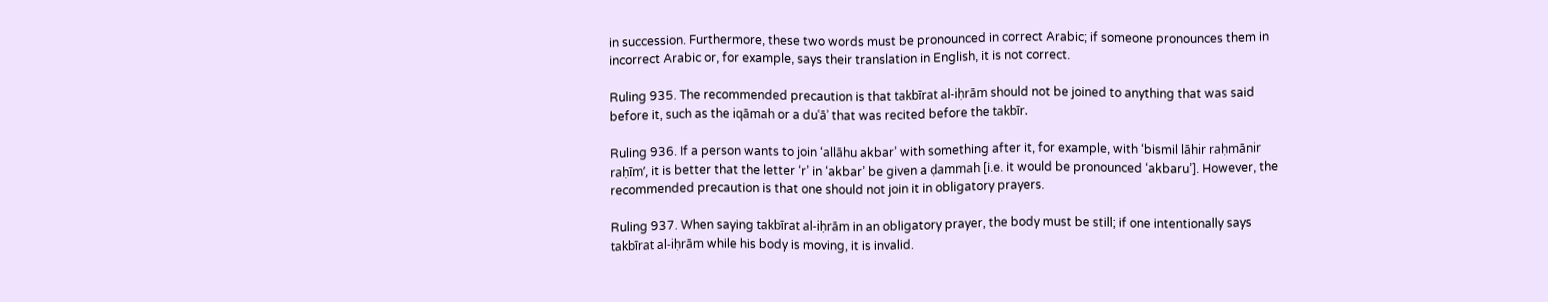in succession. Furthermore, these two words must be pronounced in correct Arabic; if someone pronounces them in incorrect Arabic or, for example, says their translation in English, it is not correct.

Ruling 935. The recommended precaution is that takbīrat al‑iḥrām should not be joined to anything that was said before it, such as the iqāmah or a duʿāʾ that was recited before the takbīr.

Ruling 936. If a person wants to join ‘allāhu akbar’ with something after it, for example, with ‘bismil lāhir raḥmānir raḥīm’, it is better that the letter ‘r’ in ‘akbar’ be given a ḍammah [i.e. it would be pronounced ‘akbaru’]. However, the recommended precaution is that one should not join it in obligatory prayers.

Ruling 937. When saying takbīrat al‑iḥrām in an obligatory prayer, the body must be still; if one intentionally says takbīrat al‑iḥrām while his body is moving, it is invalid.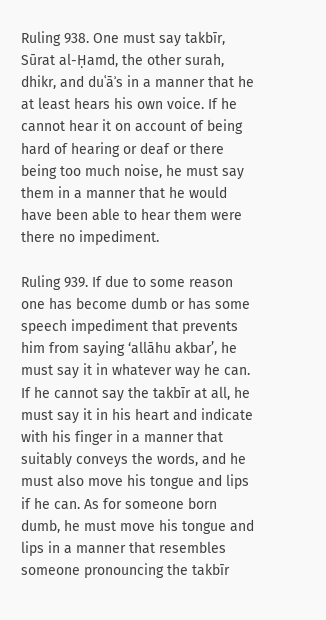Ruling 938. One must say takbīr, Sūrat al-Ḥamd, the other surah, dhikr, and duʿāʾs in a manner that he at least hears his own voice. If he cannot hear it on account of being hard of hearing or deaf or there being too much noise, he must say them in a manner that he would have been able to hear them were there no impediment.

Ruling 939. If due to some reason one has become dumb or has some speech impediment that prevents him from saying ‘allāhu akbar’, he must say it in whatever way he can. If he cannot say the takbīr at all, he must say it in his heart and indicate with his finger in a manner that suitably conveys the words, and he must also move his tongue and lips if he can. As for someone born dumb, he must move his tongue and lips in a manner that resembles someone pronouncing the takbīr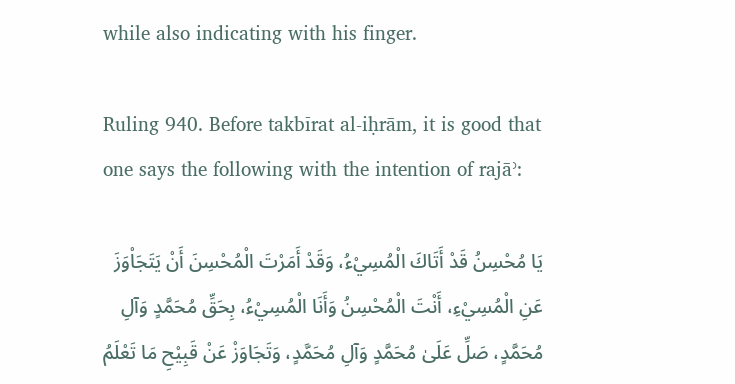while also indicating with his finger.

Ruling 940. Before takbīrat al‑iḥrām, it is good that one says the following with the intention of rajāʾ:

يَا مُحْسِنُ قَدْ أَتَاكَ الْمُسِيْءُ، وَقَدْ أَمَرْتَ الْمُحْسِنَ أَنْ يَتَجَاْوَزَ عَنِ الْمُسِيْءِ، أَنْتَ الْمُحْسِنُ وَأَنَا الْمُسِيْءُ، بِحَقِّ مُحَمَّدٍ وَآلِ مُحَمَّدٍ، صَلِّ عَلَیٰ مُحَمَّدٍ وَآلِ مُحَمَّدٍ، وَتَجَاوَزْ عَنْ قَبِيْحِ مَا تَعْلَمُ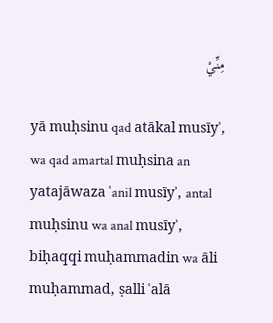مِنِّيْ

yā muḥsinu qad atākal musīyʾ, wa qad amartal muḥsina an yatajāwaza ʿanil musīyʾ, antal muḥsinu wa anal musīyʾ, biḥaqqi muḥammadin wa āli muḥammad, ṣalli ʿalā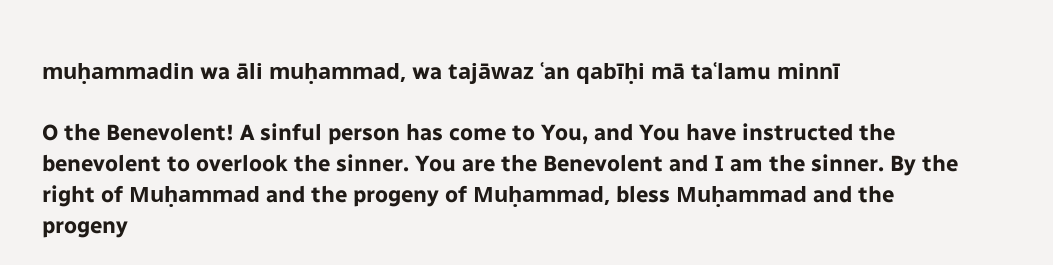muḥammadin wa āli muḥammad, wa tajāwaz ʿan qabīḥi mā taʿlamu minnī

O the Benevolent! A sinful person has come to You, and You have instructed the benevolent to overlook the sinner. You are the Benevolent and I am the sinner. By the right of Muḥammad and the progeny of Muḥammad, bless Muḥammad and the progeny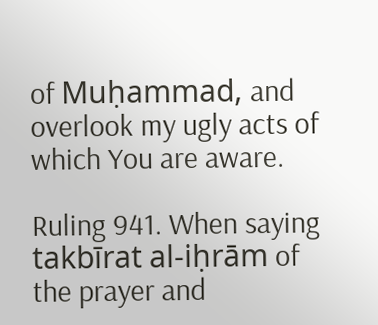of Muḥammad, and overlook my ugly acts of which You are aware.

Ruling 941. When saying takbīrat al‑iḥrām of the prayer and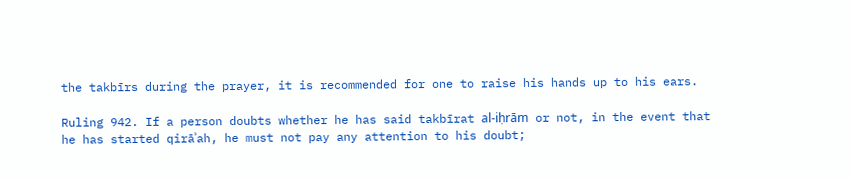the takbīrs during the prayer, it is recommended for one to raise his hands up to his ears.

Ruling 942. If a person doubts whether he has said takbīrat al‑iḥrām or not, in the event that he has started qirāʾah, he must not pay any attention to his doubt;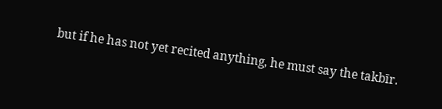but if he has not yet recited anything, he must say the takbīr.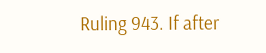Ruling 943. If after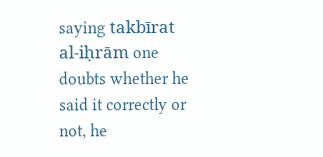saying takbīrat al‑iḥrām one doubts whether he said it correctly or not, he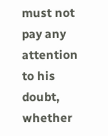must not pay any attention to his doubt, whether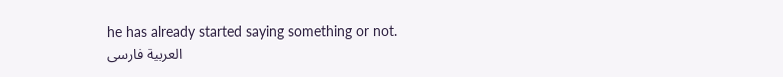he has already started saying something or not.
العربية فارسی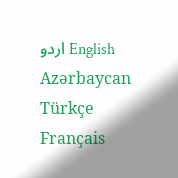اردو English Azərbaycan Türkçe Français